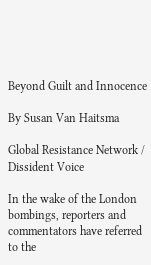Beyond Guilt and Innocence

By Susan Van Haitsma

Global Resistance Network / Dissident Voice

In the wake of the London bombings, reporters and commentators have referred to the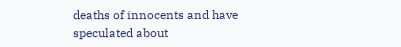deaths of innocents and have speculated about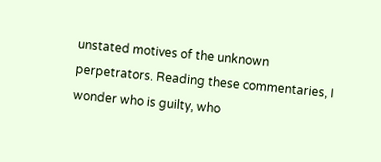unstated motives of the unknown perpetrators. Reading these commentaries, I wonder who is guilty, who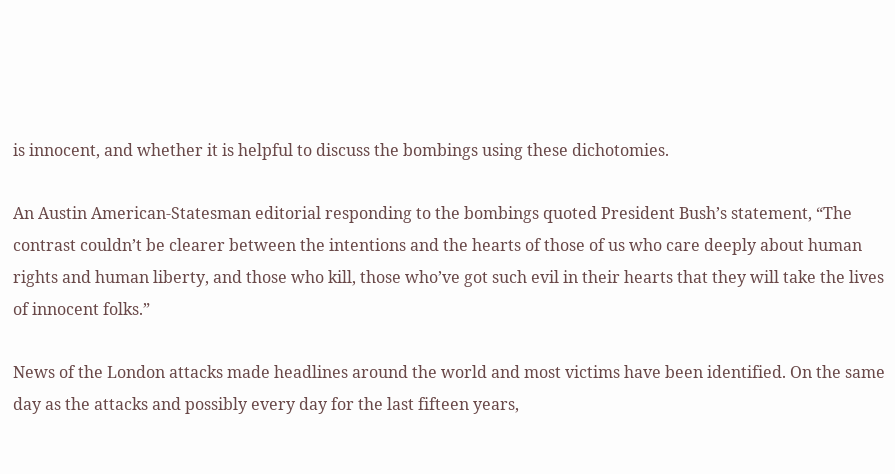is innocent, and whether it is helpful to discuss the bombings using these dichotomies.

An Austin American-Statesman editorial responding to the bombings quoted President Bush’s statement, “The contrast couldn’t be clearer between the intentions and the hearts of those of us who care deeply about human rights and human liberty, and those who kill, those who’ve got such evil in their hearts that they will take the lives of innocent folks.”

News of the London attacks made headlines around the world and most victims have been identified. On the same day as the attacks and possibly every day for the last fifteen years,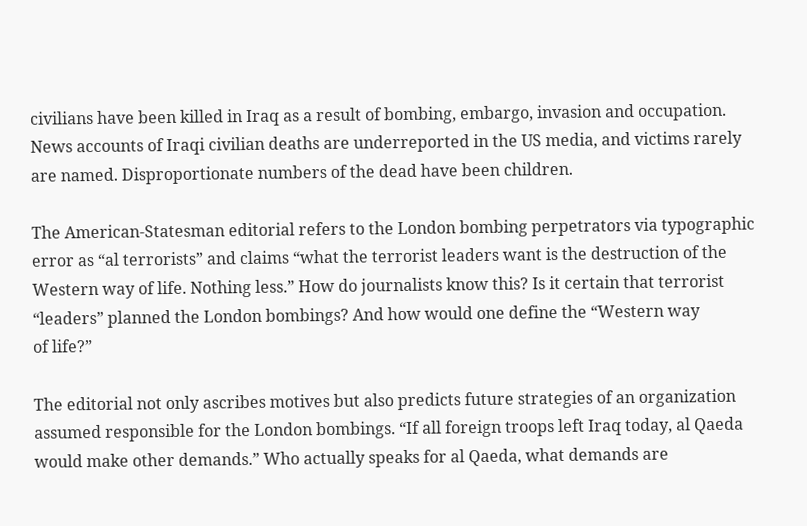civilians have been killed in Iraq as a result of bombing, embargo, invasion and occupation. News accounts of Iraqi civilian deaths are underreported in the US media, and victims rarely are named. Disproportionate numbers of the dead have been children.

The American-Statesman editorial refers to the London bombing perpetrators via typographic error as “al terrorists” and claims “what the terrorist leaders want is the destruction of the Western way of life. Nothing less.” How do journalists know this? Is it certain that terrorist “leaders” planned the London bombings? And how would one define the “Western way
of life?”

The editorial not only ascribes motives but also predicts future strategies of an organization assumed responsible for the London bombings. “If all foreign troops left Iraq today, al Qaeda would make other demands.” Who actually speaks for al Qaeda, what demands are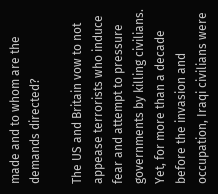made and to whom are the demands directed?

The US and Britain vow to not appease terrorists who induce fear and attempt to pressure governments by killing civilians. Yet, for more than a decade before the invasion and occupation, Iraqi civilians were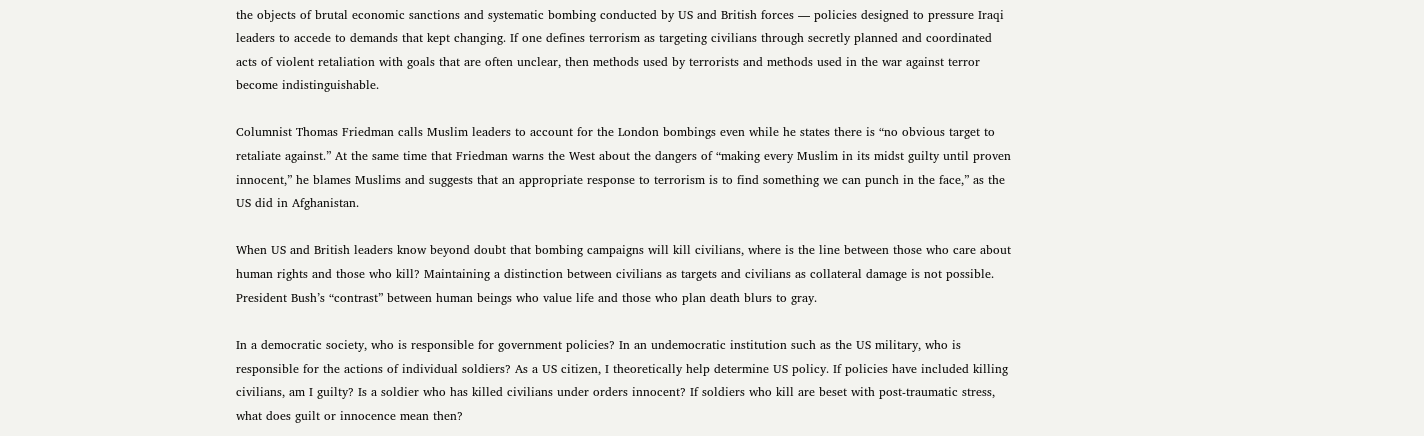the objects of brutal economic sanctions and systematic bombing conducted by US and British forces — policies designed to pressure Iraqi leaders to accede to demands that kept changing. If one defines terrorism as targeting civilians through secretly planned and coordinated acts of violent retaliation with goals that are often unclear, then methods used by terrorists and methods used in the war against terror become indistinguishable.

Columnist Thomas Friedman calls Muslim leaders to account for the London bombings even while he states there is “no obvious target to retaliate against.” At the same time that Friedman warns the West about the dangers of “making every Muslim in its midst guilty until proven innocent,” he blames Muslims and suggests that an appropriate response to terrorism is to find something we can punch in the face,” as the US did in Afghanistan.

When US and British leaders know beyond doubt that bombing campaigns will kill civilians, where is the line between those who care about human rights and those who kill? Maintaining a distinction between civilians as targets and civilians as collateral damage is not possible. President Bush’s “contrast” between human beings who value life and those who plan death blurs to gray.

In a democratic society, who is responsible for government policies? In an undemocratic institution such as the US military, who is responsible for the actions of individual soldiers? As a US citizen, I theoretically help determine US policy. If policies have included killing civilians, am I guilty? Is a soldier who has killed civilians under orders innocent? If soldiers who kill are beset with post-traumatic stress, what does guilt or innocence mean then?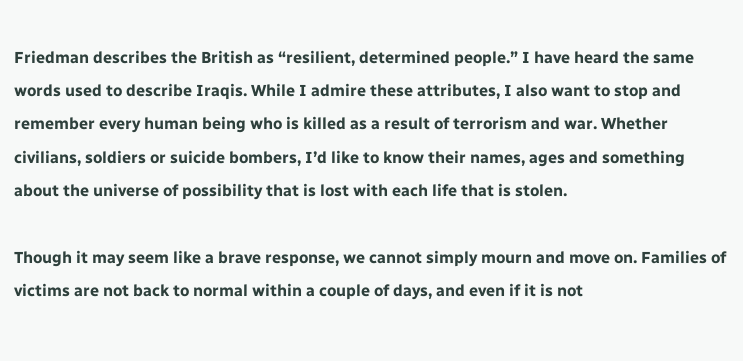Friedman describes the British as “resilient, determined people.” I have heard the same words used to describe Iraqis. While I admire these attributes, I also want to stop and remember every human being who is killed as a result of terrorism and war. Whether civilians, soldiers or suicide bombers, I’d like to know their names, ages and something about the universe of possibility that is lost with each life that is stolen.

Though it may seem like a brave response, we cannot simply mourn and move on. Families of victims are not back to normal within a couple of days, and even if it is not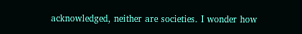acknowledged, neither are societies. I wonder how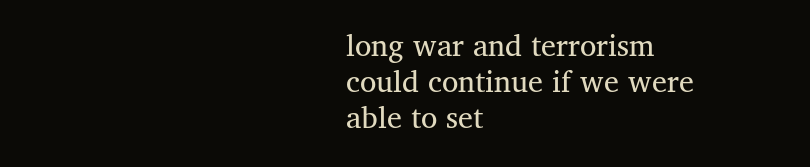long war and terrorism could continue if we were able to set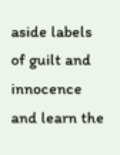aside labels of guilt and innocence and learn the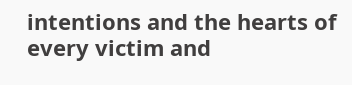intentions and the hearts of every victim and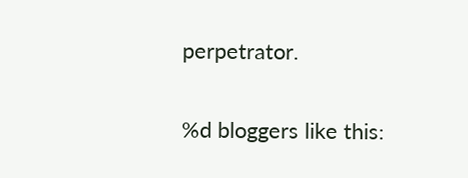perpetrator.

%d bloggers like this: